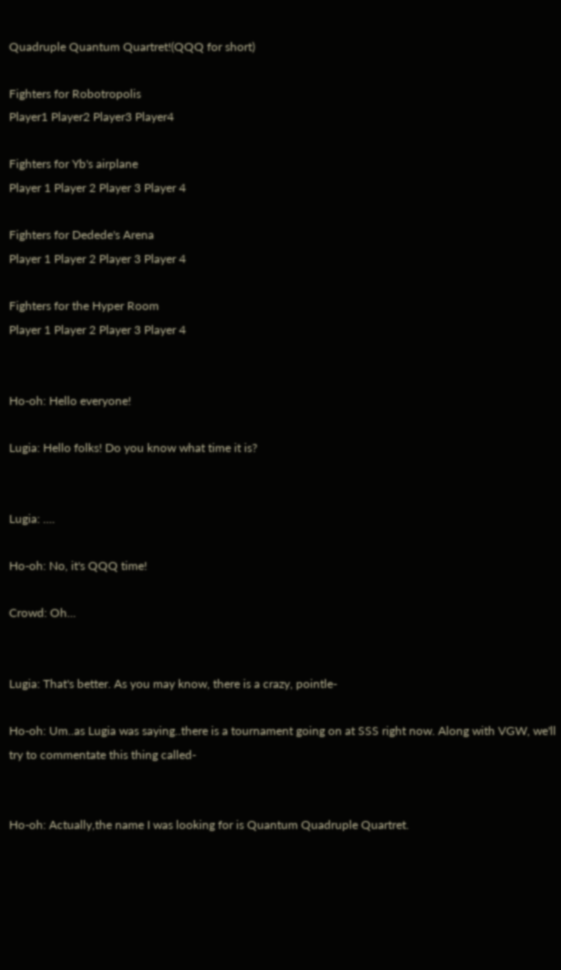Quadruple Quantum Quartret!(QQQ for short)

Fighters for Robotropolis
Player1 Player2 Player3 Player4

Fighters for Yb's airplane
Player 1 Player 2 Player 3 Player 4

Fighters for Dedede's Arena
Player 1 Player 2 Player 3 Player 4

Fighters for the Hyper Room
Player 1 Player 2 Player 3 Player 4


Ho-oh: Hello everyone!

Lugia: Hello folks! Do you know what time it is?


Lugia: ....

Ho-oh: No, it's QQQ time!

Crowd: Oh...


Lugia: That's better. As you may know, there is a crazy, pointle-

Ho-oh: Um..as Lugia was saying..there is a tournament going on at SSS right now. Along with VGW, we'll try to commentate this thing called-


Ho-oh: Actually,the name I was looking for is Quantum Quadruple Quartret.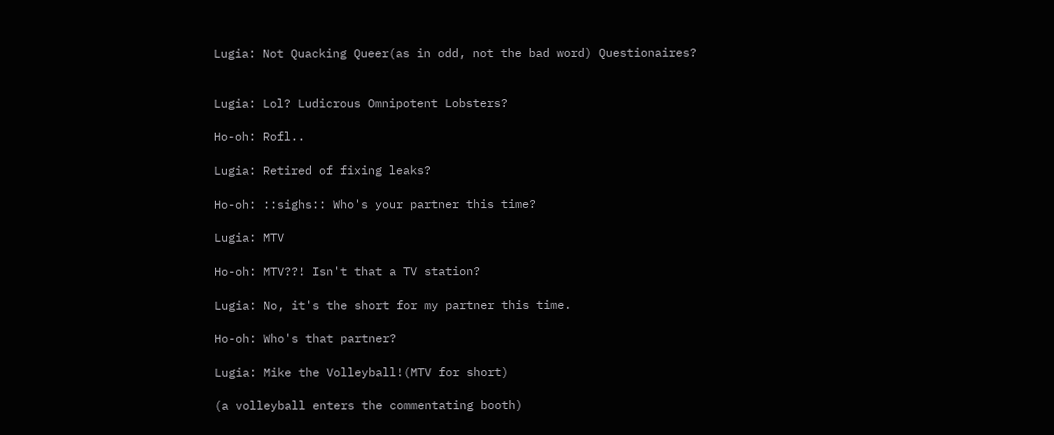Lugia: Not Quacking Queer(as in odd, not the bad word) Questionaires?


Lugia: Lol? Ludicrous Omnipotent Lobsters?

Ho-oh: Rofl..

Lugia: Retired of fixing leaks?

Ho-oh: ::sighs:: Who's your partner this time?

Lugia: MTV

Ho-oh: MTV??! Isn't that a TV station?

Lugia: No, it's the short for my partner this time.

Ho-oh: Who's that partner?

Lugia: Mike the Volleyball!(MTV for short)

(a volleyball enters the commentating booth)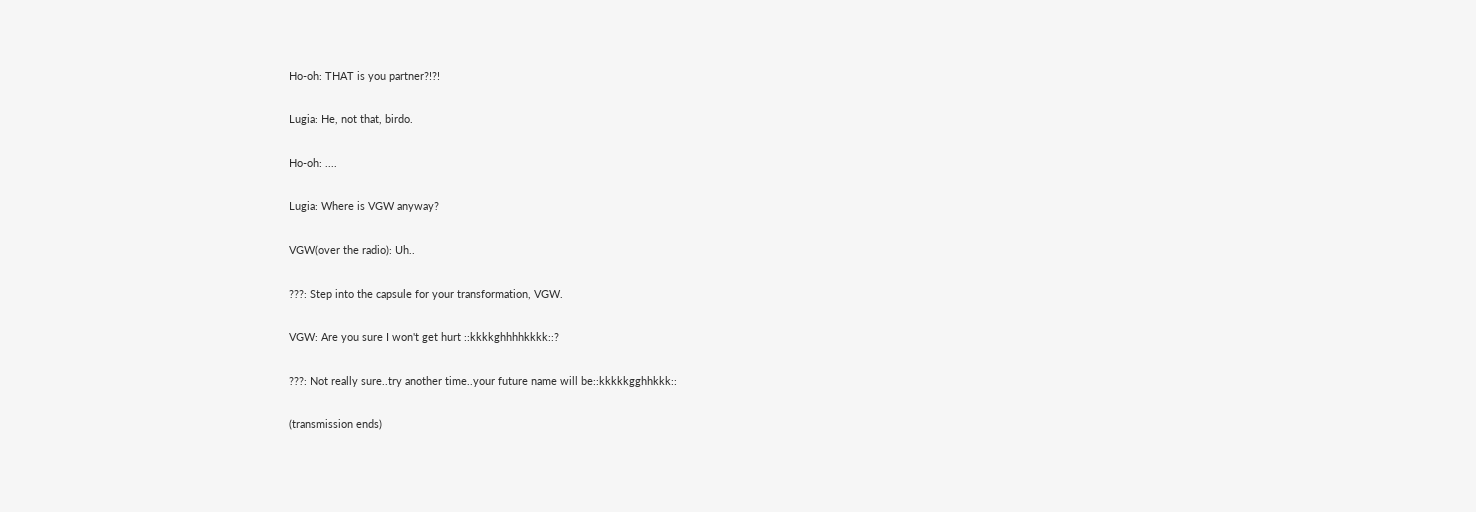Ho-oh: THAT is you partner?!?!

Lugia: He, not that, birdo.

Ho-oh: ....

Lugia: Where is VGW anyway?

VGW(over the radio): Uh..

???: Step into the capsule for your transformation, VGW.

VGW: Are you sure I won't get hurt ::kkkkghhhhkkkk::?

???: Not really sure..try another time..your future name will be::kkkkkgghhkkk::

(transmission ends)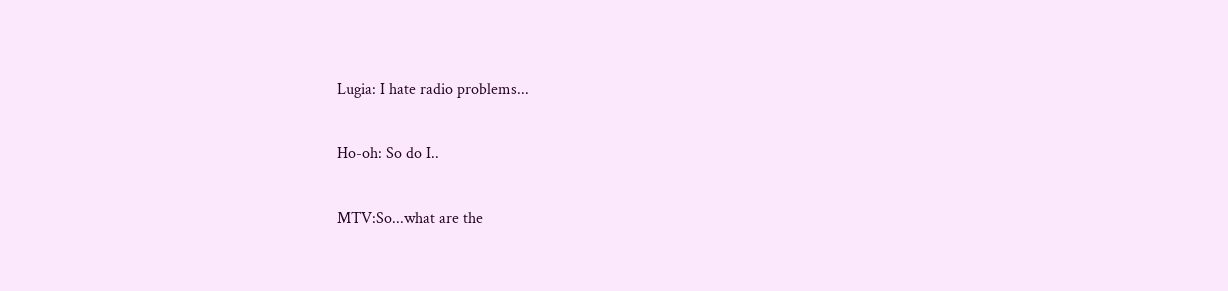Lugia: I hate radio problems...

Ho-oh: So do I..

MTV:So...what are the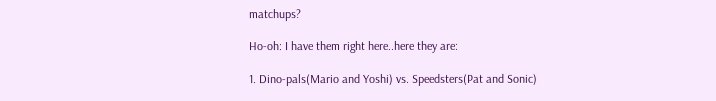matchups?

Ho-oh: I have them right here..here they are:

1. Dino-pals(Mario and Yoshi) vs. Speedsters(Pat and Sonic)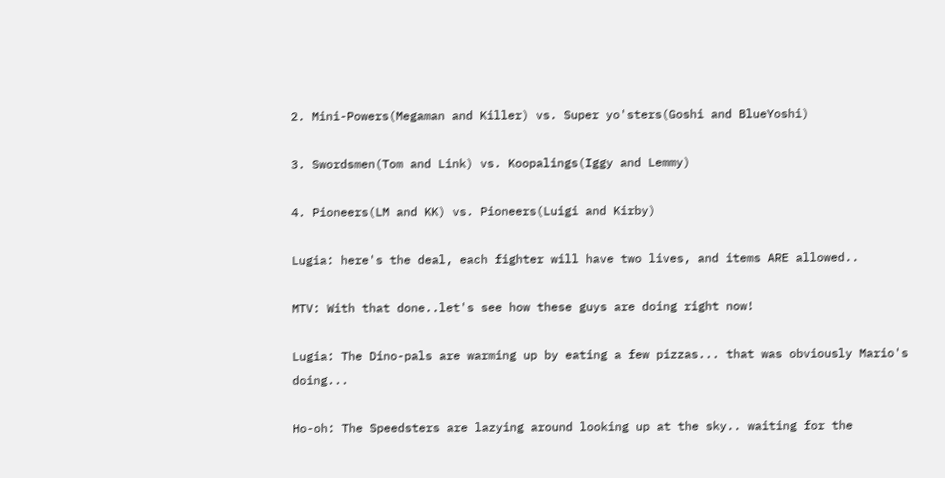2. Mini-Powers(Megaman and Killer) vs. Super yo'sters(Goshi and BlueYoshi)

3. Swordsmen(Tom and Link) vs. Koopalings(Iggy and Lemmy)

4. Pioneers(LM and KK) vs. Pioneers(Luigi and Kirby)

Lugia: here's the deal, each fighter will have two lives, and items ARE allowed..

MTV: With that done..let's see how these guys are doing right now!

Lugia: The Dino-pals are warming up by eating a few pizzas... that was obviously Mario's doing...

Ho-oh: The Speedsters are lazying around looking up at the sky.. waiting for the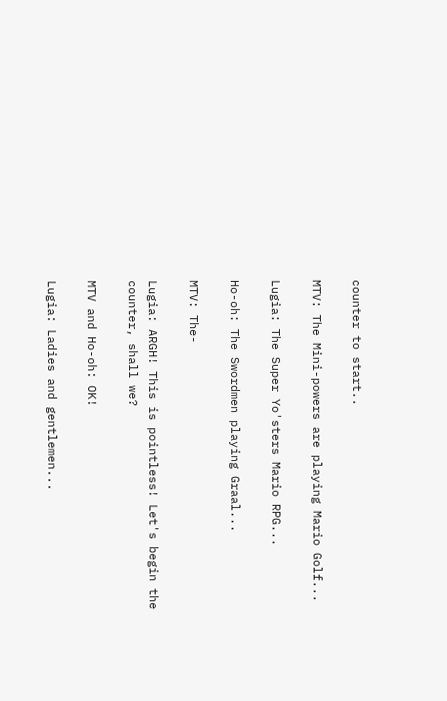counter to start..

MTV: The Mini-powers are playing Mario Golf...

Lugia: The Super Yo'sters Mario RPG...

Ho-oh: The Swordmen playing Graal...

MTV: The-

Lugia: ARGH! This is pointless! Let's begin the counter, shall we?

MTV and Ho-oh: OK!

Lugia: Ladies and gentlemen...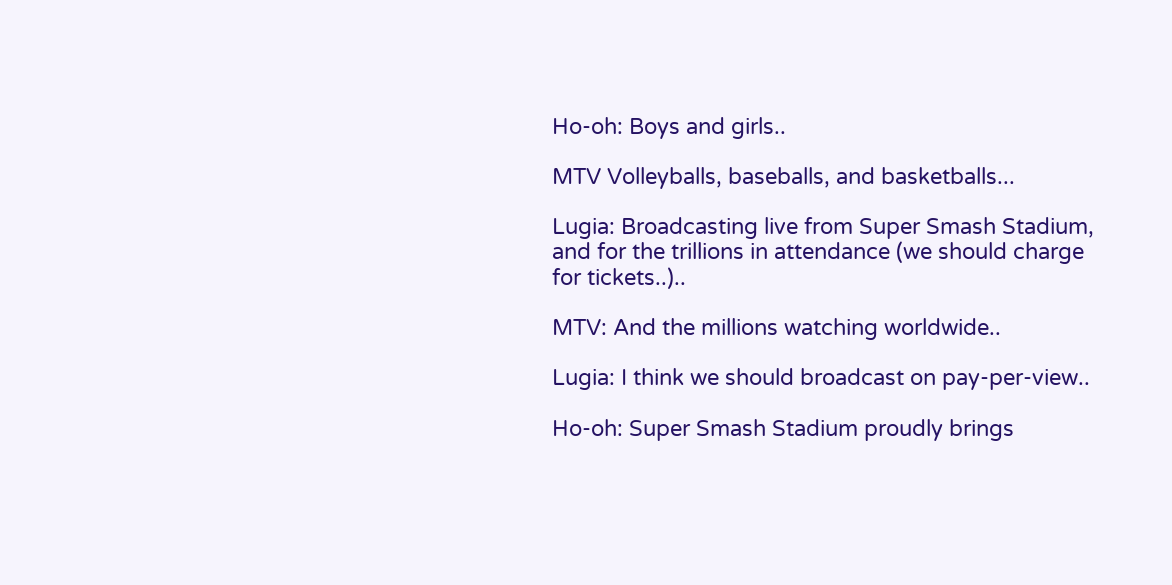Ho-oh: Boys and girls..

MTV Volleyballs, baseballs, and basketballs...

Lugia: Broadcasting live from Super Smash Stadium, and for the trillions in attendance (we should charge for tickets..)..

MTV: And the millions watching worldwide..

Lugia: I think we should broadcast on pay-per-view..

Ho-oh: Super Smash Stadium proudly brings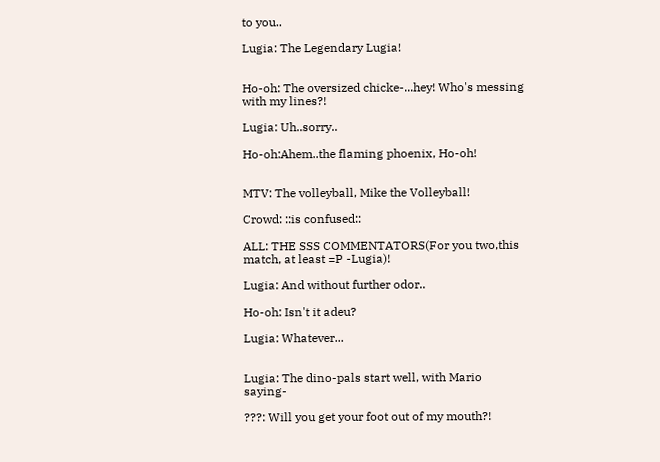to you..

Lugia: The Legendary Lugia!


Ho-oh: The oversized chicke-...hey! Who's messing with my lines?!

Lugia: Uh..sorry..

Ho-oh:Ahem..the flaming phoenix, Ho-oh!


MTV: The volleyball, Mike the Volleyball!

Crowd: ::is confused::

ALL: THE SSS COMMENTATORS(For you two,this match, at least =P -Lugia)!

Lugia: And without further odor..

Ho-oh: Isn't it adeu?

Lugia: Whatever...


Lugia: The dino-pals start well, with Mario saying-

???: Will you get your foot out of my mouth?!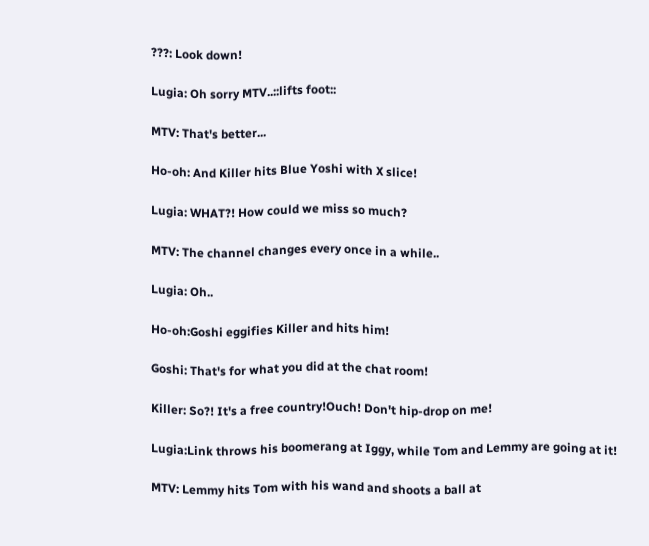???: Look down!

Lugia: Oh sorry MTV..::lifts foot::

MTV: That's better...

Ho-oh: And Killer hits Blue Yoshi with X slice!

Lugia: WHAT?! How could we miss so much?

MTV: The channel changes every once in a while..

Lugia: Oh..

Ho-oh:Goshi eggifies Killer and hits him!

Goshi: That's for what you did at the chat room!

Killer: So?! It's a free country!Ouch! Don't hip-drop on me!

Lugia:Link throws his boomerang at Iggy, while Tom and Lemmy are going at it!

MTV: Lemmy hits Tom with his wand and shoots a ball at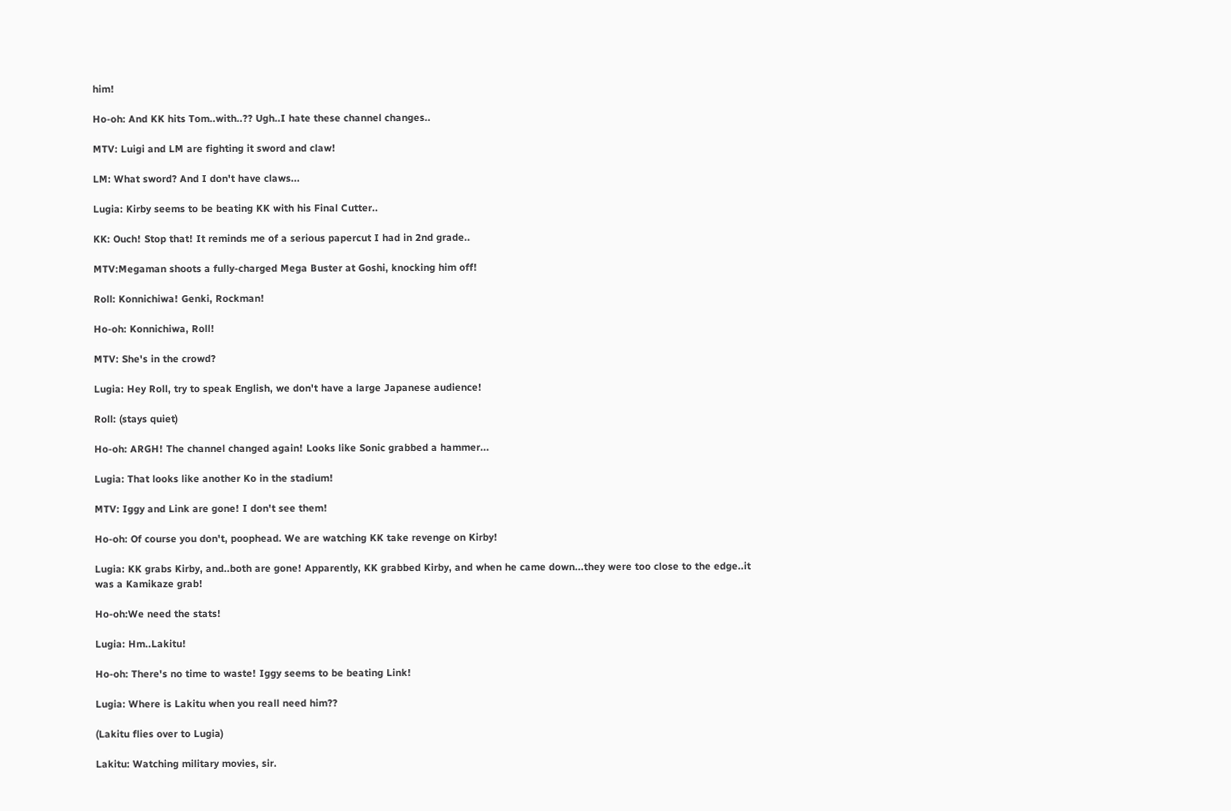him!

Ho-oh: And KK hits Tom..with..?? Ugh..I hate these channel changes..

MTV: Luigi and LM are fighting it sword and claw!

LM: What sword? And I don't have claws...

Lugia: Kirby seems to be beating KK with his Final Cutter..

KK: Ouch! Stop that! It reminds me of a serious papercut I had in 2nd grade..

MTV:Megaman shoots a fully-charged Mega Buster at Goshi, knocking him off!

Roll: Konnichiwa! Genki, Rockman!

Ho-oh: Konnichiwa, Roll!

MTV: She's in the crowd?

Lugia: Hey Roll, try to speak English, we don't have a large Japanese audience!

Roll: (stays quiet)

Ho-oh: ARGH! The channel changed again! Looks like Sonic grabbed a hammer...

Lugia: That looks like another Ko in the stadium!

MTV: Iggy and Link are gone! I don't see them!

Ho-oh: Of course you don't, poophead. We are watching KK take revenge on Kirby!

Lugia: KK grabs Kirby, and..both are gone! Apparently, KK grabbed Kirby, and when he came down...they were too close to the edge..it was a Kamikaze grab!

Ho-oh:We need the stats!

Lugia: Hm..Lakitu!

Ho-oh: There's no time to waste! Iggy seems to be beating Link!

Lugia: Where is Lakitu when you reall need him??

(Lakitu flies over to Lugia)

Lakitu: Watching military movies, sir.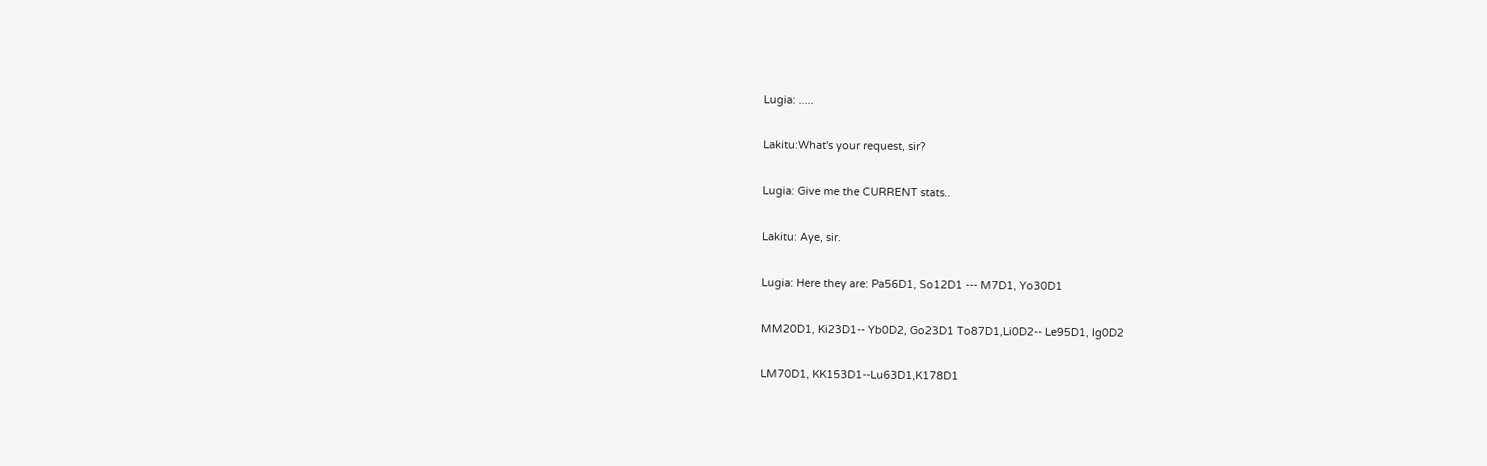Lugia: .....

Lakitu:What's your request, sir?

Lugia: Give me the CURRENT stats..

Lakitu: Aye, sir.

Lugia: Here they are: Pa56D1, So12D1 --- M7D1, Yo30D1

MM20D1, Ki23D1-- Yb0D2, Go23D1 To87D1,Li0D2-- Le95D1, Ig0D2

LM70D1, KK153D1--Lu63D1,K178D1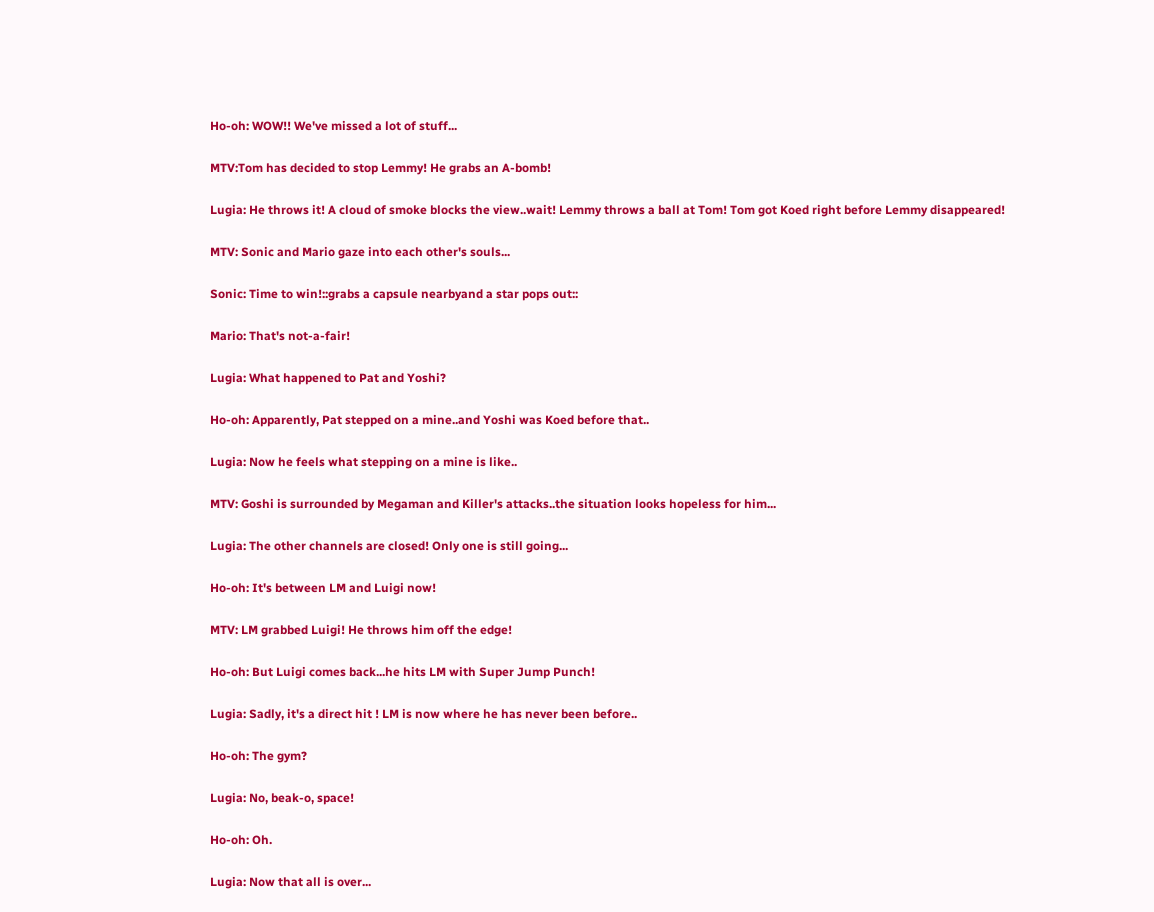Ho-oh: WOW!! We've missed a lot of stuff...

MTV:Tom has decided to stop Lemmy! He grabs an A-bomb!

Lugia: He throws it! A cloud of smoke blocks the view..wait! Lemmy throws a ball at Tom! Tom got Koed right before Lemmy disappeared!

MTV: Sonic and Mario gaze into each other's souls...

Sonic: Time to win!::grabs a capsule nearbyand a star pops out::

Mario: That's not-a-fair!

Lugia: What happened to Pat and Yoshi?

Ho-oh: Apparently, Pat stepped on a mine..and Yoshi was Koed before that..

Lugia: Now he feels what stepping on a mine is like..

MTV: Goshi is surrounded by Megaman and Killer's attacks..the situation looks hopeless for him...

Lugia: The other channels are closed! Only one is still going...

Ho-oh: It's between LM and Luigi now!

MTV: LM grabbed Luigi! He throws him off the edge!

Ho-oh: But Luigi comes back...he hits LM with Super Jump Punch!

Lugia: Sadly, it's a direct hit ! LM is now where he has never been before..

Ho-oh: The gym?

Lugia: No, beak-o, space!

Ho-oh: Oh.

Lugia: Now that all is over...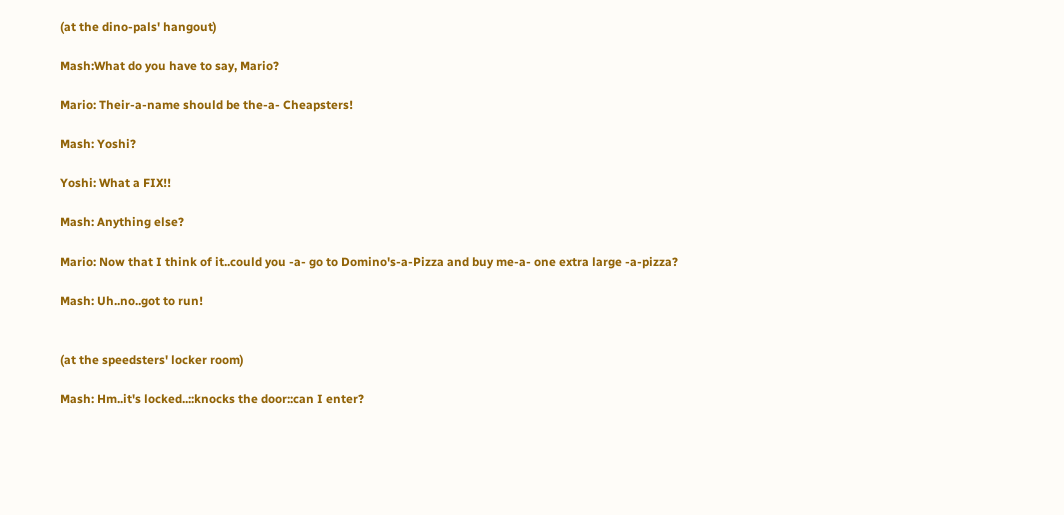(at the dino-pals' hangout)

Mash:What do you have to say, Mario?

Mario: Their-a-name should be the-a- Cheapsters!

Mash: Yoshi?

Yoshi: What a FIX!!

Mash: Anything else?

Mario: Now that I think of it..could you -a- go to Domino's-a-Pizza and buy me-a- one extra large -a-pizza?

Mash: Uh..no..got to run!


(at the speedsters' locker room)

Mash: Hm..it's locked..::knocks the door::can I enter?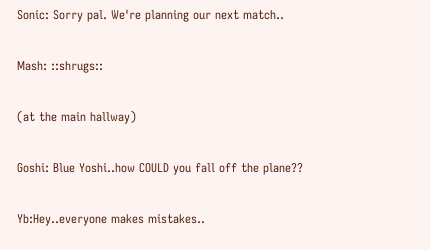Sonic: Sorry pal. We're planning our next match..

Mash: ::shrugs::

(at the main hallway)

Goshi: Blue Yoshi..how COULD you fall off the plane??

Yb:Hey..everyone makes mistakes..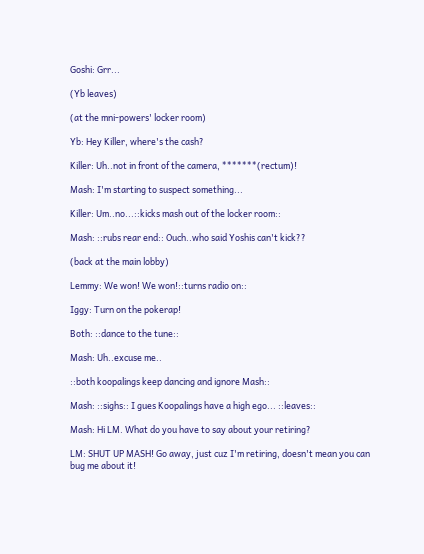Goshi: Grr...

(Yb leaves)

(at the mni-powers' locker room)

Yb: Hey Killer, where's the cash?

Killer: Uh..not in front of the camera, *******(rectum)!

Mash: I'm starting to suspect something...

Killer: Um..no...::kicks mash out of the locker room::

Mash: ::rubs rear end:: Ouch..who said Yoshis can't kick??

(back at the main lobby)

Lemmy: We won! We won!::turns radio on::

Iggy: Turn on the pokerap!

Both: ::dance to the tune::

Mash: Uh..excuse me..

::both koopalings keep dancing and ignore Mash::

Mash: ::sighs:: I gues Koopalings have a high ego... ::leaves::

Mash: Hi LM. What do you have to say about your retiring?

LM: SHUT UP MASH! Go away, just cuz I'm retiring, doesn't mean you can bug me about it!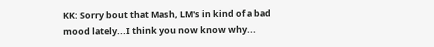KK: Sorry bout that Mash, LM's in kind of a bad mood lately...I think you now know why...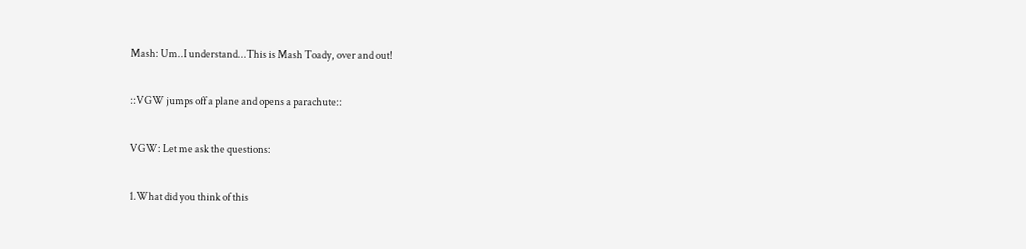Mash: Um..I understand...This is Mash Toady, over and out!

::VGW jumps off a plane and opens a parachute::

VGW: Let me ask the questions:

1.What did you think of this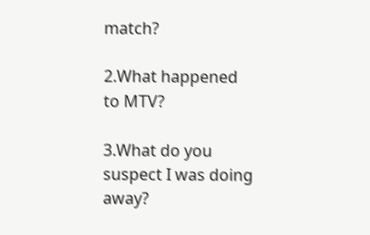match?

2.What happened to MTV?

3.What do you suspect I was doing away?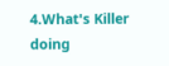4.What's Killer doing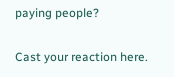paying people?

Cast your reaction here.